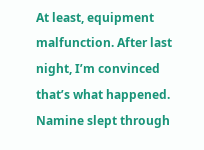At least, equipment malfunction. After last night, I’m convinced that’s what happened. Namine slept through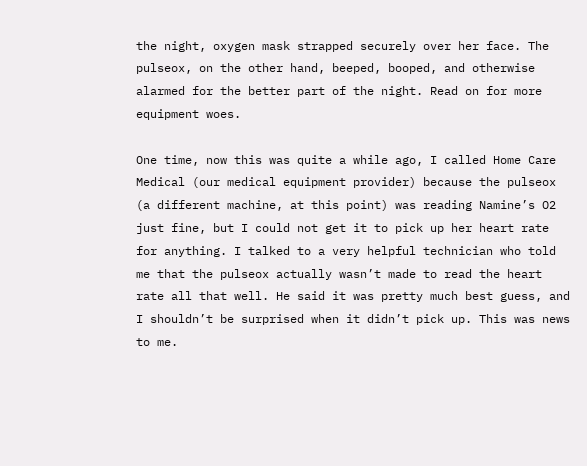the night, oxygen mask strapped securely over her face. The pulseox, on the other hand, beeped, booped, and otherwise alarmed for the better part of the night. Read on for more equipment woes.

One time, now this was quite a while ago, I called Home Care Medical (our medical equipment provider) because the pulseox (a different machine, at this point) was reading Namine’s O2 just fine, but I could not get it to pick up her heart rate for anything. I talked to a very helpful technician who told me that the pulseox actually wasn’t made to read the heart rate all that well. He said it was pretty much best guess, and I shouldn’t be surprised when it didn’t pick up. This was news to me.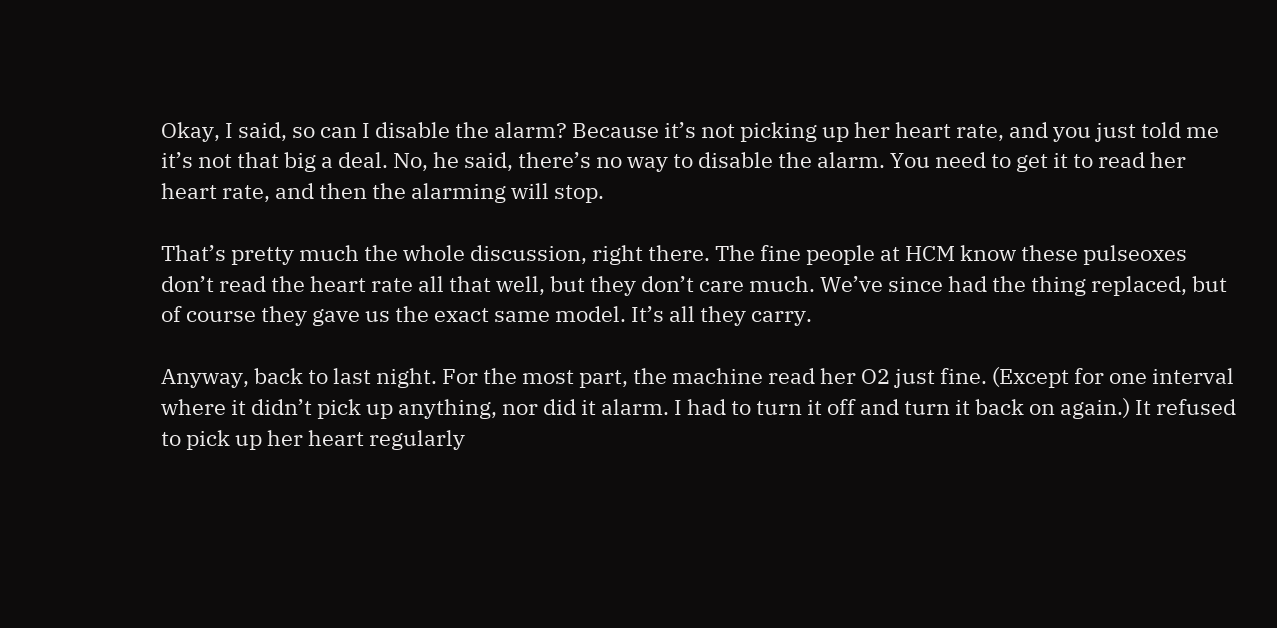Okay, I said, so can I disable the alarm? Because it’s not picking up her heart rate, and you just told me it’s not that big a deal. No, he said, there’s no way to disable the alarm. You need to get it to read her heart rate, and then the alarming will stop.

That’s pretty much the whole discussion, right there. The fine people at HCM know these pulseoxes don’t read the heart rate all that well, but they don’t care much. We’ve since had the thing replaced, but of course they gave us the exact same model. It’s all they carry.

Anyway, back to last night. For the most part, the machine read her O2 just fine. (Except for one interval where it didn’t pick up anything, nor did it alarm. I had to turn it off and turn it back on again.) It refused to pick up her heart regularly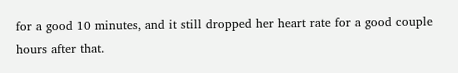for a good 10 minutes, and it still dropped her heart rate for a good couple hours after that.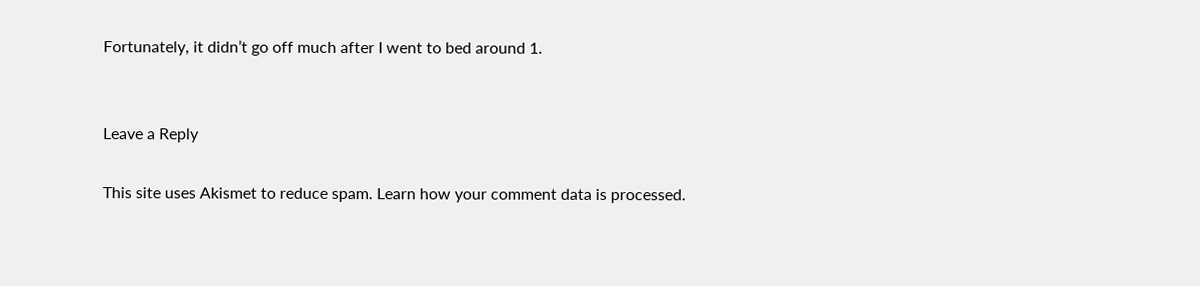Fortunately, it didn’t go off much after I went to bed around 1.


Leave a Reply

This site uses Akismet to reduce spam. Learn how your comment data is processed.